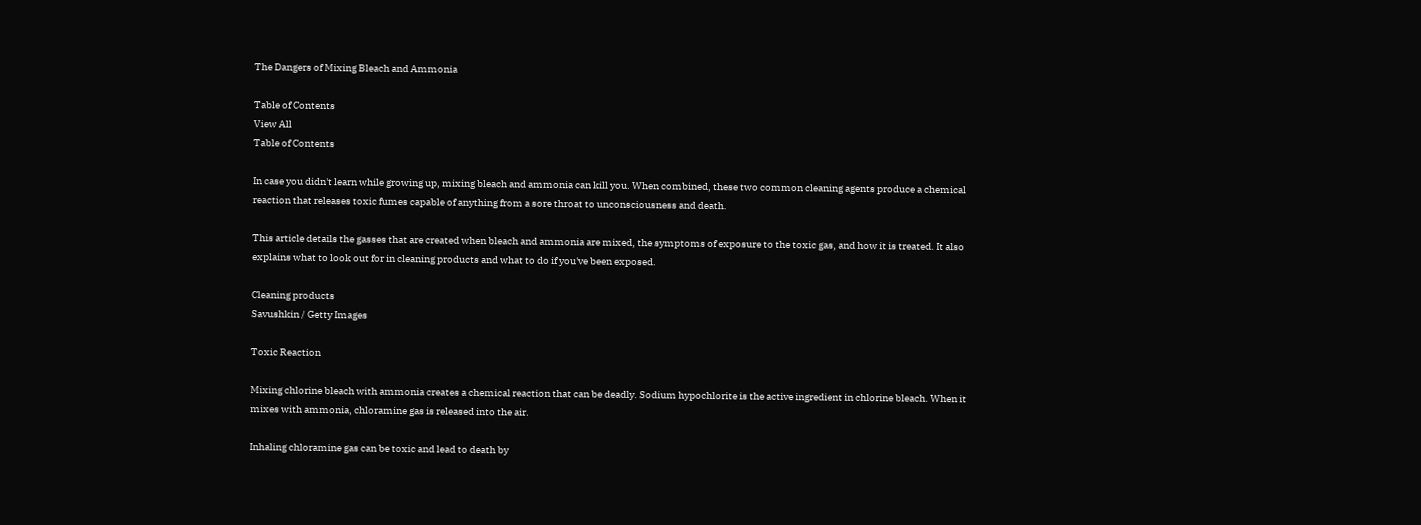The Dangers of Mixing Bleach and Ammonia

Table of Contents
View All
Table of Contents

In case you didn't learn while growing up, mixing bleach and ammonia can kill you. When combined, these two common cleaning agents produce a chemical reaction that releases toxic fumes capable of anything from a sore throat to unconsciousness and death.

This article details the gasses that are created when bleach and ammonia are mixed, the symptoms of exposure to the toxic gas, and how it is treated. It also explains what to look out for in cleaning products and what to do if you've been exposed.

Cleaning products
Savushkin / Getty Images

Toxic Reaction

Mixing chlorine bleach with ammonia creates a chemical reaction that can be deadly. Sodium hypochlorite is the active ingredient in chlorine bleach. When it mixes with ammonia, chloramine gas is released into the air.

Inhaling chloramine gas can be toxic and lead to death by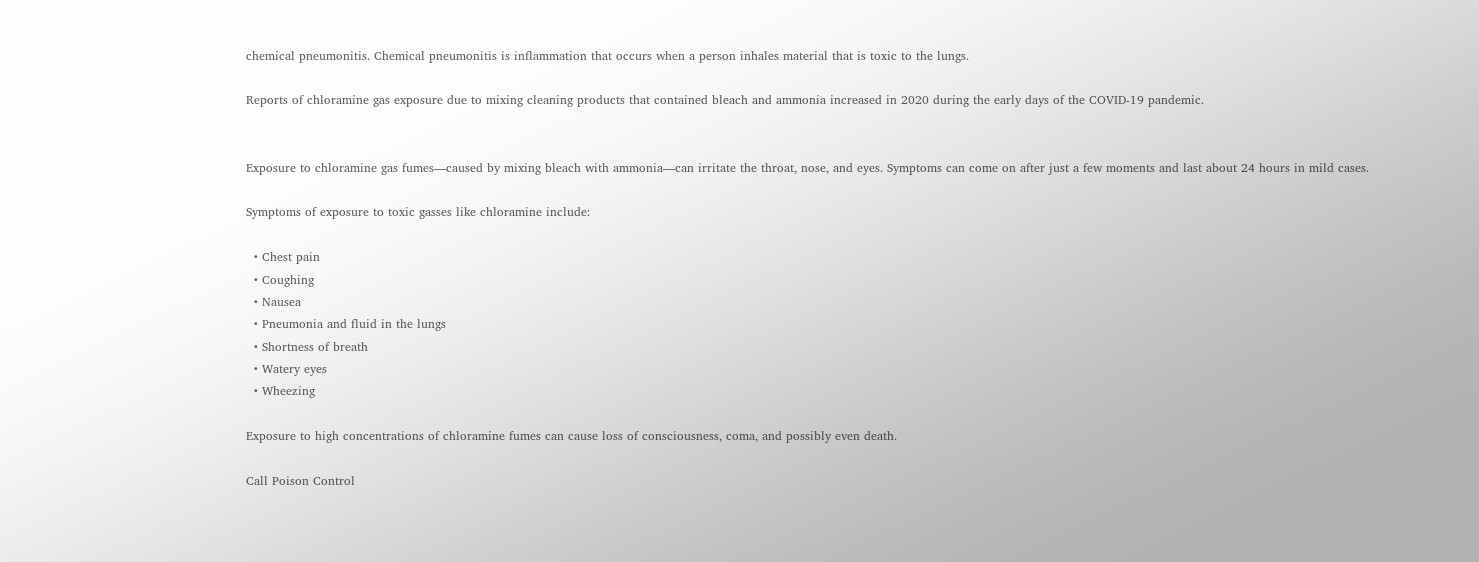chemical pneumonitis. Chemical pneumonitis is inflammation that occurs when a person inhales material that is toxic to the lungs.

Reports of chloramine gas exposure due to mixing cleaning products that contained bleach and ammonia increased in 2020 during the early days of the COVID-19 pandemic.


Exposure to chloramine gas fumes—caused by mixing bleach with ammonia—can irritate the throat, nose, and eyes. Symptoms can come on after just a few moments and last about 24 hours in mild cases.

Symptoms of exposure to toxic gasses like chloramine include:

  • Chest pain
  • Coughing
  • Nausea
  • Pneumonia and fluid in the lungs
  • Shortness of breath
  • Watery eyes
  • Wheezing

Exposure to high concentrations of chloramine fumes can cause loss of consciousness, coma, and possibly even death.

Call Poison Control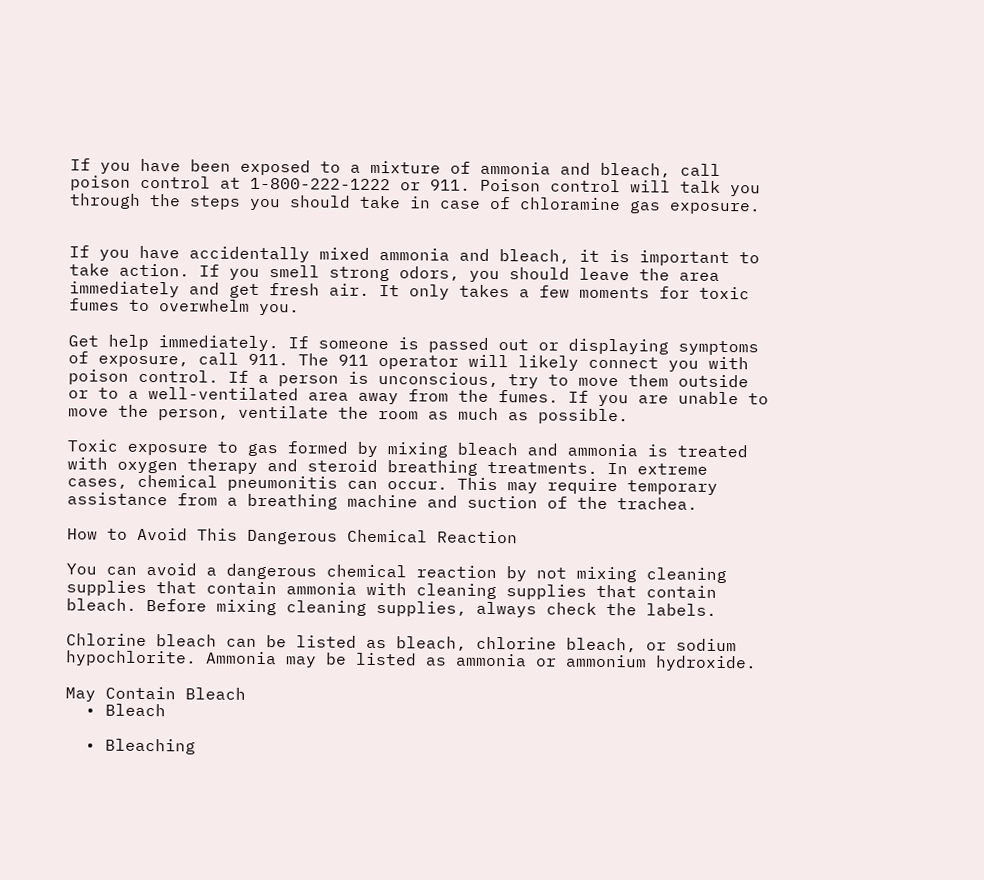If you have been exposed to a mixture of ammonia and bleach, call poison control at 1-800-222-1222 or 911. Poison control will talk you through the steps you should take in case of chloramine gas exposure.


If you have accidentally mixed ammonia and bleach, it is important to take action. If you smell strong odors, you should leave the area immediately and get fresh air. It only takes a few moments for toxic fumes to overwhelm you.

Get help immediately. If someone is passed out or displaying symptoms of exposure, call 911. The 911 operator will likely connect you with poison control. If a person is unconscious, try to move them outside or to a well-ventilated area away from the fumes. If you are unable to move the person, ventilate the room as much as possible.

Toxic exposure to gas formed by mixing bleach and ammonia is treated with oxygen therapy and steroid breathing treatments. In extreme cases, chemical pneumonitis can occur. This may require temporary assistance from a breathing machine and suction of the trachea.

How to Avoid This Dangerous Chemical Reaction

You can avoid a dangerous chemical reaction by not mixing cleaning supplies that contain ammonia with cleaning supplies that contain bleach. Before mixing cleaning supplies, always check the labels.

Chlorine bleach can be listed as bleach, chlorine bleach, or sodium hypochlorite. Ammonia may be listed as ammonia or ammonium hydroxide.

May Contain Bleach
  • Bleach

  • Bleaching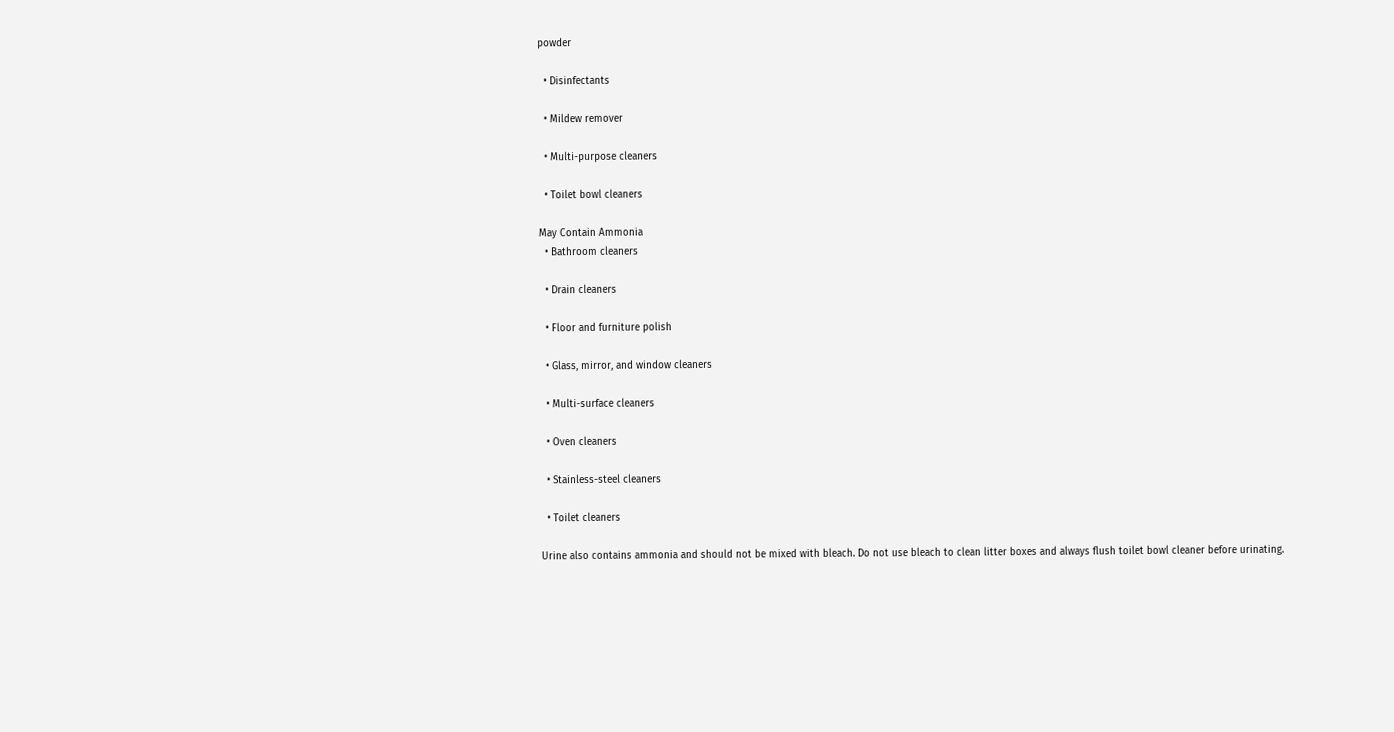powder

  • Disinfectants

  • Mildew remover

  • Multi-purpose cleaners

  • Toilet bowl cleaners

May Contain Ammonia
  • Bathroom cleaners

  • Drain cleaners

  • Floor and furniture polish

  • Glass, mirror, and window cleaners

  • Multi-surface cleaners

  • Oven cleaners

  • Stainless-steel cleaners

  • Toilet cleaners

Urine also contains ammonia and should not be mixed with bleach. Do not use bleach to clean litter boxes and always flush toilet bowl cleaner before urinating.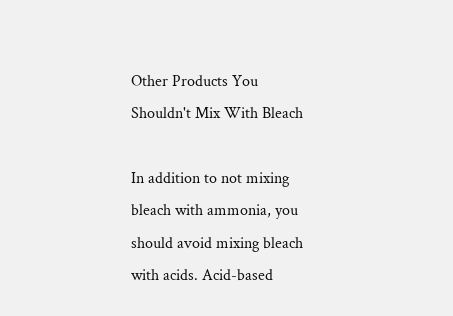Other Products You Shouldn't Mix With Bleach

In addition to not mixing bleach with ammonia, you should avoid mixing bleach with acids. Acid-based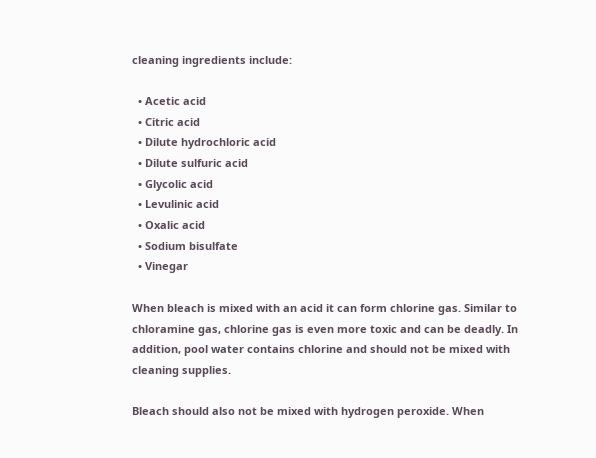cleaning ingredients include:

  • Acetic acid
  • Citric acid
  • Dilute hydrochloric acid
  • Dilute sulfuric acid
  • Glycolic acid
  • Levulinic acid
  • Oxalic acid
  • Sodium bisulfate
  • Vinegar

When bleach is mixed with an acid it can form chlorine gas. Similar to chloramine gas, chlorine gas is even more toxic and can be deadly. In addition, pool water contains chlorine and should not be mixed with cleaning supplies.

Bleach should also not be mixed with hydrogen peroxide. When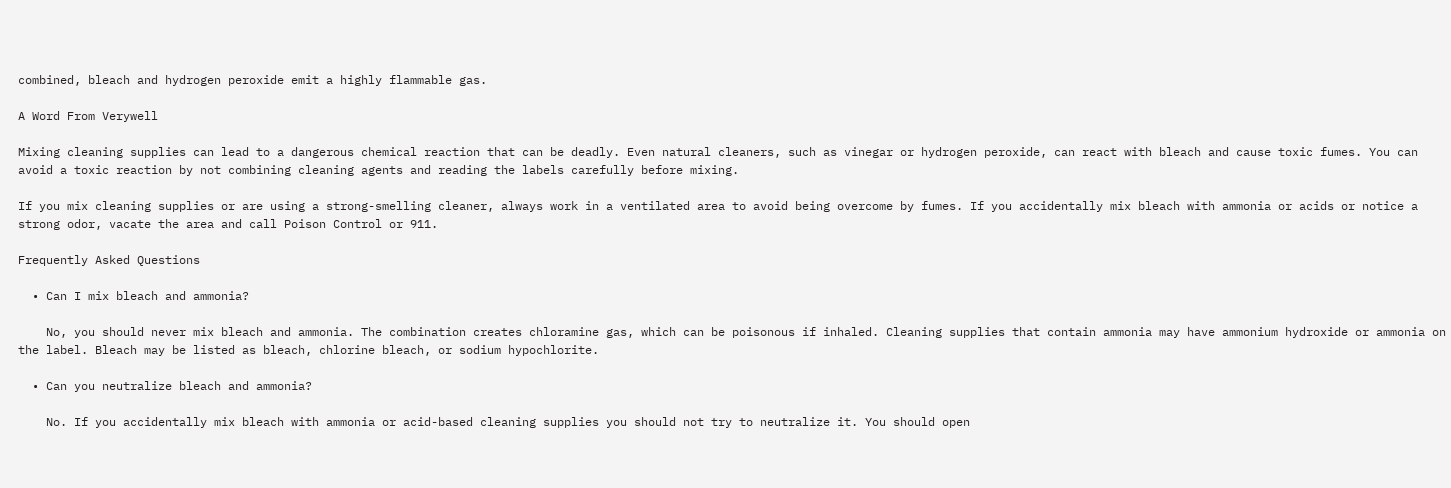combined, bleach and hydrogen peroxide emit a highly flammable gas.

A Word From Verywell

Mixing cleaning supplies can lead to a dangerous chemical reaction that can be deadly. Even natural cleaners, such as vinegar or hydrogen peroxide, can react with bleach and cause toxic fumes. You can avoid a toxic reaction by not combining cleaning agents and reading the labels carefully before mixing.

If you mix cleaning supplies or are using a strong-smelling cleaner, always work in a ventilated area to avoid being overcome by fumes. If you accidentally mix bleach with ammonia or acids or notice a strong odor, vacate the area and call Poison Control or 911.

Frequently Asked Questions

  • Can I mix bleach and ammonia?

    No, you should never mix bleach and ammonia. The combination creates chloramine gas, which can be poisonous if inhaled. Cleaning supplies that contain ammonia may have ammonium hydroxide or ammonia on the label. Bleach may be listed as bleach, chlorine bleach, or sodium hypochlorite.

  • Can you neutralize bleach and ammonia?

    No. If you accidentally mix bleach with ammonia or acid-based cleaning supplies you should not try to neutralize it. You should open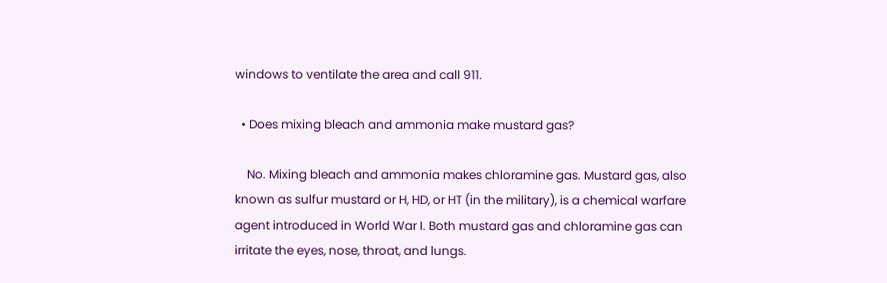windows to ventilate the area and call 911.

  • Does mixing bleach and ammonia make mustard gas?

    No. Mixing bleach and ammonia makes chloramine gas. Mustard gas, also known as sulfur mustard or H, HD, or HT (in the military), is a chemical warfare agent introduced in World War I. Both mustard gas and chloramine gas can irritate the eyes, nose, throat, and lungs.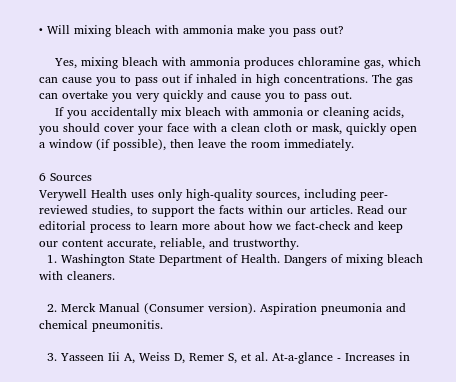• Will mixing bleach with ammonia make you pass out?

    Yes, mixing bleach with ammonia produces chloramine gas, which can cause you to pass out if inhaled in high concentrations. The gas can overtake you very quickly and cause you to pass out.
    If you accidentally mix bleach with ammonia or cleaning acids, you should cover your face with a clean cloth or mask, quickly open a window (if possible), then leave the room immediately.

6 Sources
Verywell Health uses only high-quality sources, including peer-reviewed studies, to support the facts within our articles. Read our editorial process to learn more about how we fact-check and keep our content accurate, reliable, and trustworthy.
  1. Washington State Department of Health. Dangers of mixing bleach with cleaners.

  2. Merck Manual (Consumer version). Aspiration pneumonia and chemical pneumonitis.

  3. Yasseen Iii A, Weiss D, Remer S, et al. At-a-glance - Increases in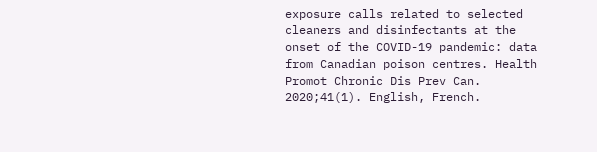exposure calls related to selected cleaners and disinfectants at the onset of the COVID-19 pandemic: data from Canadian poison centres. Health Promot Chronic Dis Prev Can. 2020;41(1). English, French.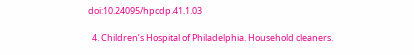doi:10.24095/hpcdp.41.1.03

  4. Children’s Hospital of Philadelphia. Household cleaners.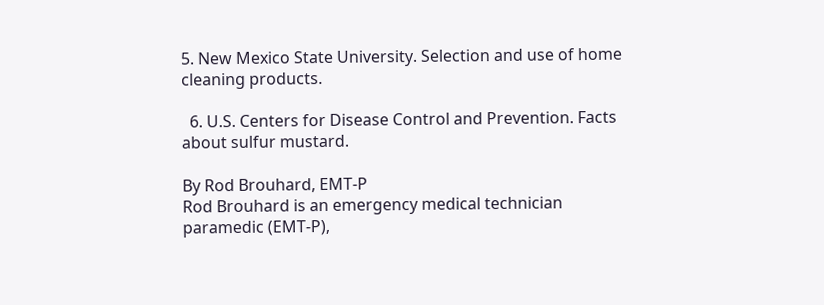5. New Mexico State University. Selection and use of home cleaning products.

  6. U.S. Centers for Disease Control and Prevention. Facts about sulfur mustard.

By Rod Brouhard, EMT-P
Rod Brouhard is an emergency medical technician paramedic (EMT-P),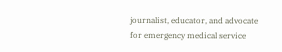journalist, educator, and advocate for emergency medical service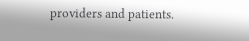providers and patients.